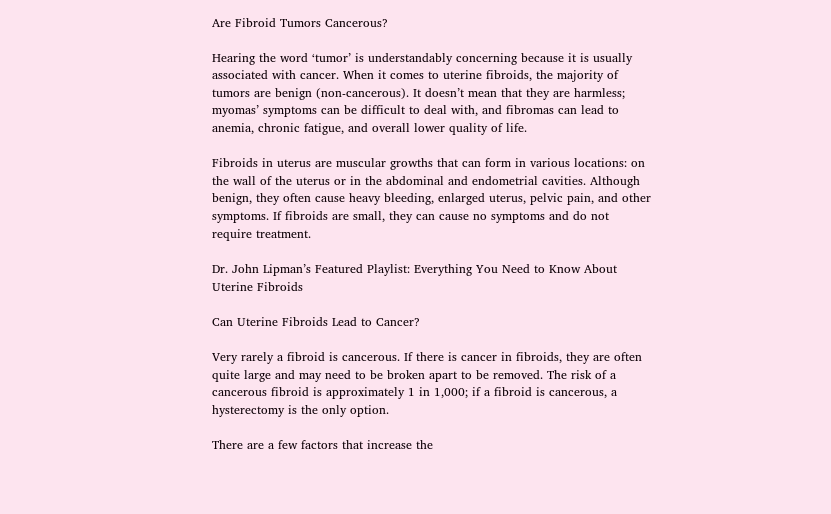Are Fibroid Tumors Cancerous?

Hearing the word ‘tumor’ is understandably concerning because it is usually associated with cancer. When it comes to uterine fibroids, the majority of tumors are benign (non-cancerous). It doesn’t mean that they are harmless; myomas’ symptoms can be difficult to deal with, and fibromas can lead to anemia, chronic fatigue, and overall lower quality of life.

Fibroids in uterus are muscular growths that can form in various locations: on the wall of the uterus or in the abdominal and endometrial cavities. Although benign, they often cause heavy bleeding, enlarged uterus, pelvic pain, and other symptoms. If fibroids are small, they can cause no symptoms and do not require treatment.

Dr. John Lipman’s Featured Playlist: Everything You Need to Know About Uterine Fibroids

Can Uterine Fibroids Lead to Cancer?

Very rarely a fibroid is cancerous. If there is cancer in fibroids, they are often quite large and may need to be broken apart to be removed. The risk of a cancerous fibroid is approximately 1 in 1,000; if a fibroid is cancerous, a hysterectomy is the only option.

There are a few factors that increase the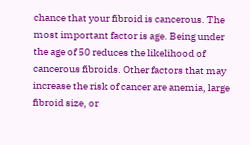chance that your fibroid is cancerous. The most important factor is age. Being under the age of 50 reduces the likelihood of cancerous fibroids. Other factors that may increase the risk of cancer are anemia, large fibroid size, or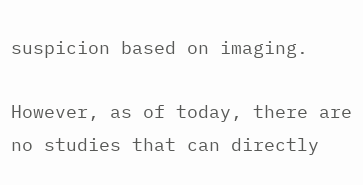suspicion based on imaging.

However, as of today, there are no studies that can directly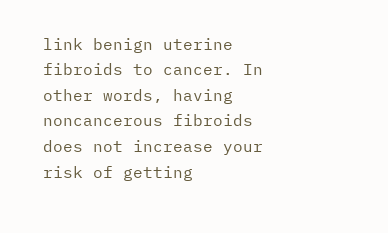link benign uterine fibroids to cancer. In other words, having noncancerous fibroids does not increase your risk of getting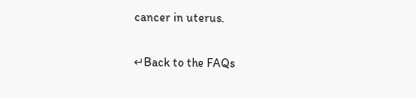cancer in uterus.

↵Back to the FAQs